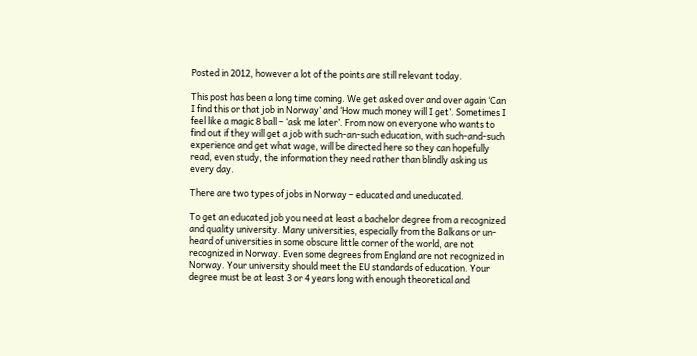Posted in 2012, however a lot of the points are still relevant today.

This post has been a long time coming. We get asked over and over again ‘Can I find this or that job in Norway’ and ‘How much money will I get’. Sometimes I feel like a magic 8 ball – ‘ask me later’. From now on everyone who wants to find out if they will get a job with such-an-such education, with such-and-such experience and get what wage, will be directed here so they can hopefully read, even study, the information they need rather than blindly asking us every day.

There are two types of jobs in Norway – educated and uneducated.

To get an educated job you need at least a bachelor degree from a recognized and quality university. Many universities, especially from the Balkans or un-heard of universities in some obscure little corner of the world, are not recognized in Norway. Even some degrees from England are not recognized in Norway. Your university should meet the EU standards of education. Your degree must be at least 3 or 4 years long with enough theoretical and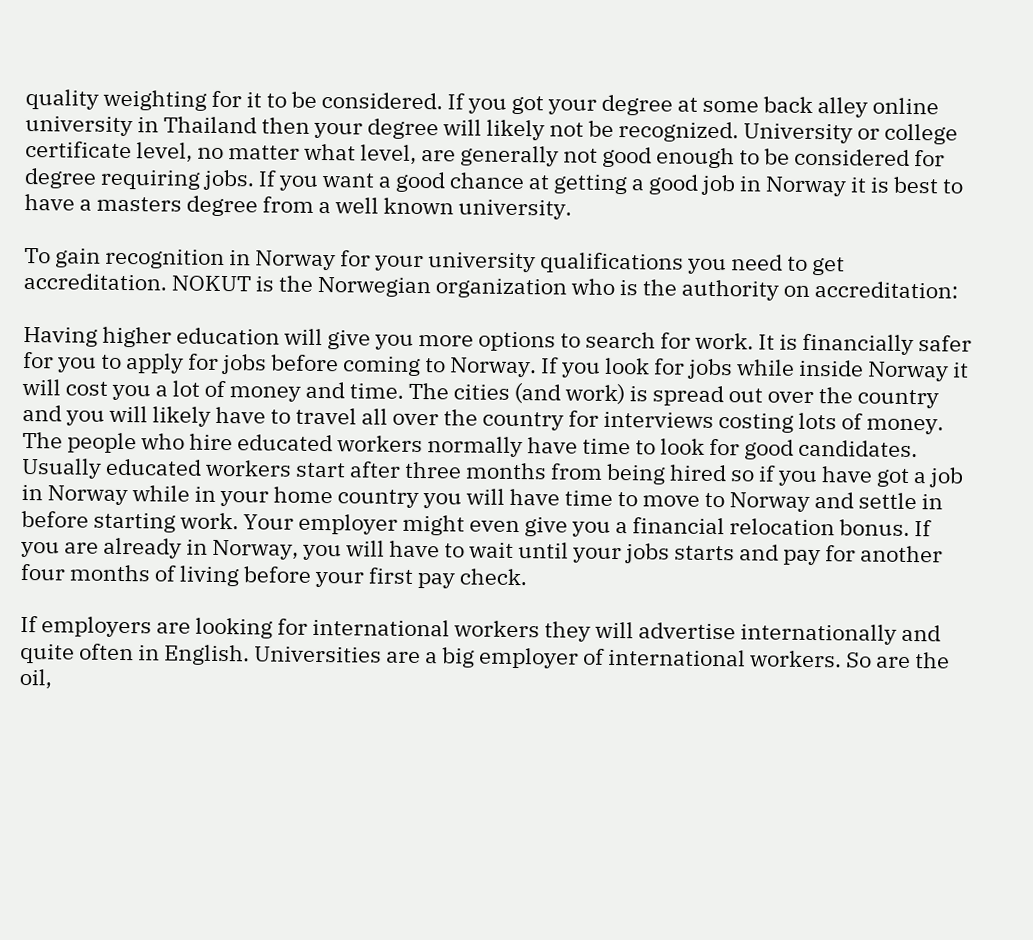quality weighting for it to be considered. If you got your degree at some back alley online university in Thailand then your degree will likely not be recognized. University or college certificate level, no matter what level, are generally not good enough to be considered for degree requiring jobs. If you want a good chance at getting a good job in Norway it is best to have a masters degree from a well known university.

To gain recognition in Norway for your university qualifications you need to get accreditation. NOKUT is the Norwegian organization who is the authority on accreditation:

Having higher education will give you more options to search for work. It is financially safer for you to apply for jobs before coming to Norway. If you look for jobs while inside Norway it will cost you a lot of money and time. The cities (and work) is spread out over the country and you will likely have to travel all over the country for interviews costing lots of money. The people who hire educated workers normally have time to look for good candidates. Usually educated workers start after three months from being hired so if you have got a job in Norway while in your home country you will have time to move to Norway and settle in before starting work. Your employer might even give you a financial relocation bonus. If you are already in Norway, you will have to wait until your jobs starts and pay for another four months of living before your first pay check.

If employers are looking for international workers they will advertise internationally and quite often in English. Universities are a big employer of international workers. So are the oil,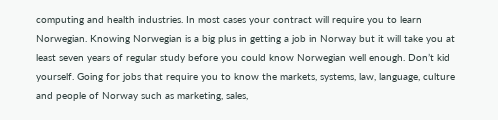computing and health industries. In most cases your contract will require you to learn Norwegian. Knowing Norwegian is a big plus in getting a job in Norway but it will take you at least seven years of regular study before you could know Norwegian well enough. Don’t kid yourself. Going for jobs that require you to know the markets, systems, law, language, culture and people of Norway such as marketing, sales,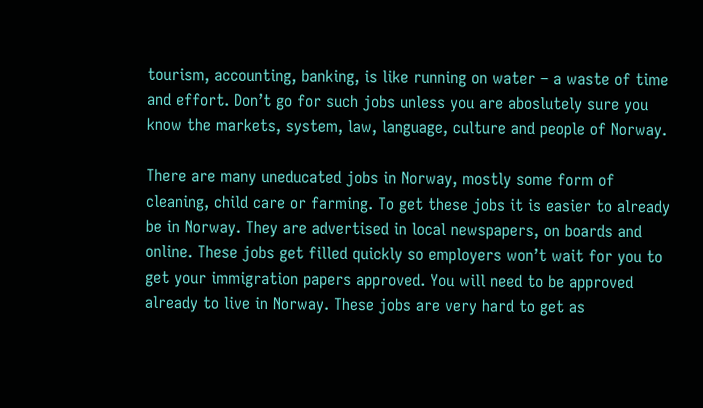tourism, accounting, banking, is like running on water – a waste of time and effort. Don’t go for such jobs unless you are aboslutely sure you know the markets, system, law, language, culture and people of Norway.

There are many uneducated jobs in Norway, mostly some form of cleaning, child care or farming. To get these jobs it is easier to already be in Norway. They are advertised in local newspapers, on boards and online. These jobs get filled quickly so employers won’t wait for you to get your immigration papers approved. You will need to be approved already to live in Norway. These jobs are very hard to get as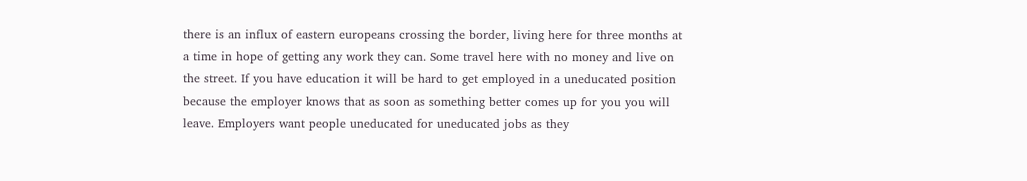there is an influx of eastern europeans crossing the border, living here for three months at a time in hope of getting any work they can. Some travel here with no money and live on the street. If you have education it will be hard to get employed in a uneducated position because the employer knows that as soon as something better comes up for you you will leave. Employers want people uneducated for uneducated jobs as they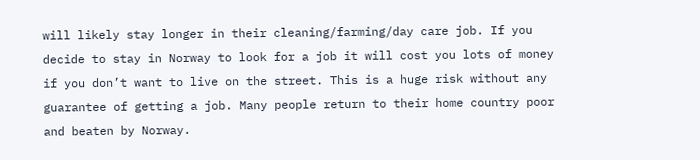will likely stay longer in their cleaning/farming/day care job. If you decide to stay in Norway to look for a job it will cost you lots of money if you don’t want to live on the street. This is a huge risk without any guarantee of getting a job. Many people return to their home country poor and beaten by Norway.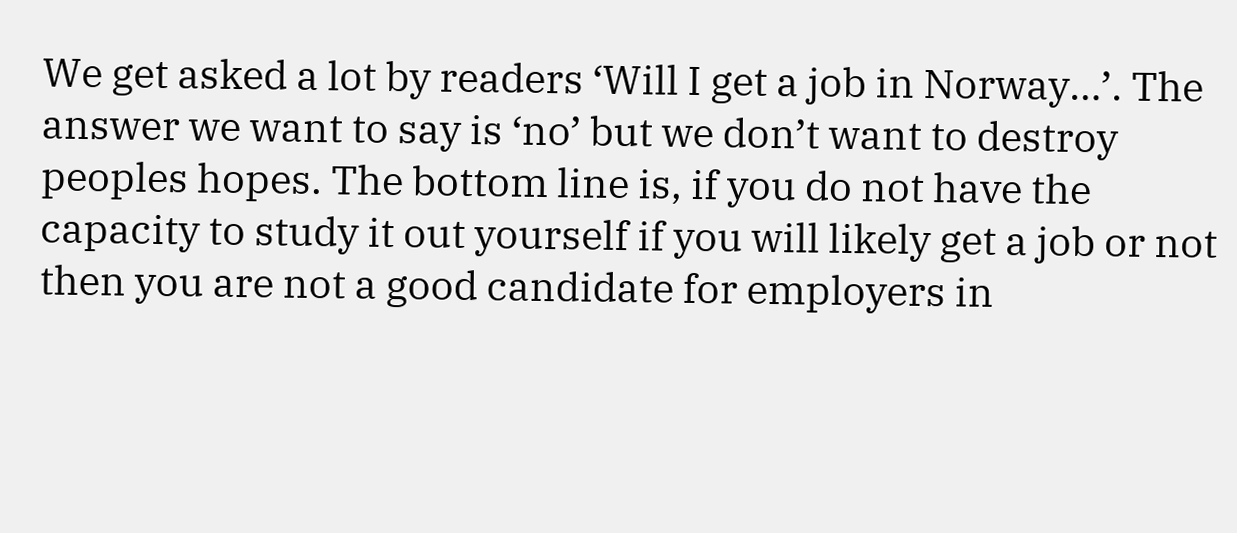We get asked a lot by readers ‘Will I get a job in Norway…’. The answer we want to say is ‘no’ but we don’t want to destroy peoples hopes. The bottom line is, if you do not have the capacity to study it out yourself if you will likely get a job or not then you are not a good candidate for employers in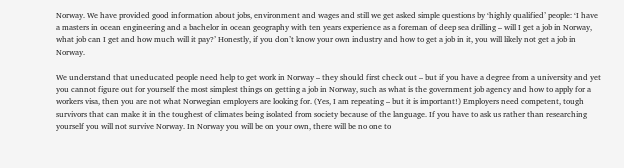Norway. We have provided good information about jobs, environment and wages and still we get asked simple questions by ‘highly qualified’ people: ‘I have a masters in ocean engineering and a bachelor in ocean geography with ten years experience as a foreman of deep sea drilling – will I get a job in Norway, what job can I get and how much will it pay?’ Honestly, if you don’t know your own industry and how to get a job in it, you will likely not get a job in Norway.

We understand that uneducated people need help to get work in Norway – they should first check out – but if you have a degree from a university and yet you cannot figure out for yourself the most simplest things on getting a job in Norway, such as what is the government job agency and how to apply for a workers visa, then you are not what Norwegian employers are looking for. (Yes, I am repeating – but it is important!) Employers need competent, tough survivors that can make it in the toughest of climates being isolated from society because of the language. If you have to ask us rather than researching yourself you will not survive Norway. In Norway you will be on your own, there will be no one to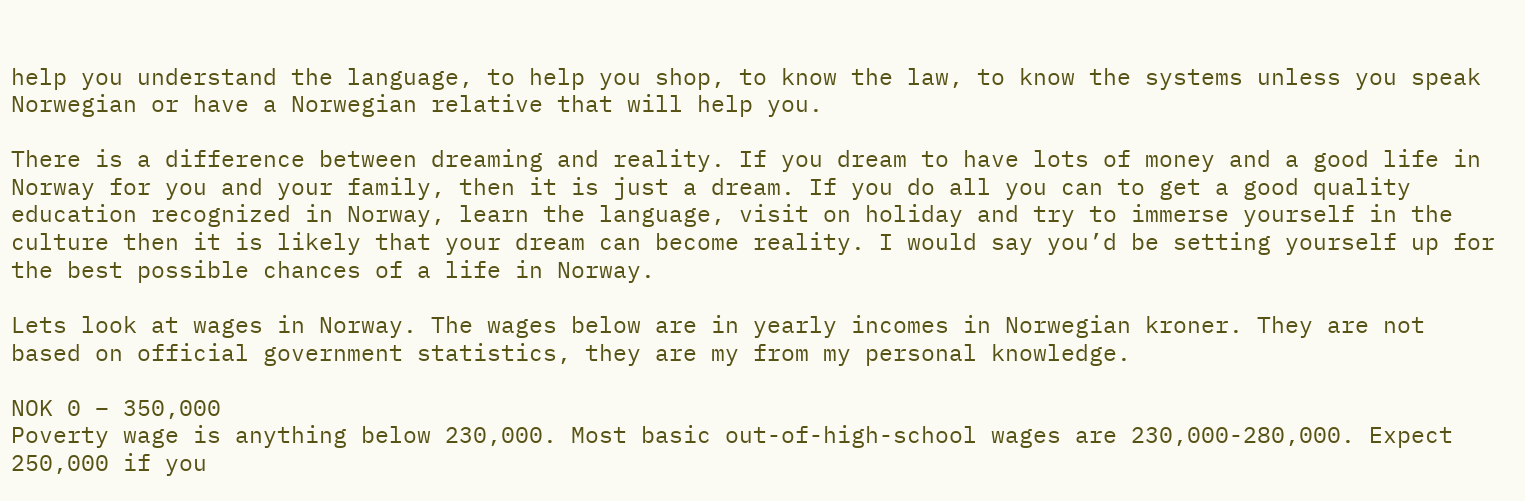help you understand the language, to help you shop, to know the law, to know the systems unless you speak Norwegian or have a Norwegian relative that will help you.

There is a difference between dreaming and reality. If you dream to have lots of money and a good life in Norway for you and your family, then it is just a dream. If you do all you can to get a good quality education recognized in Norway, learn the language, visit on holiday and try to immerse yourself in the culture then it is likely that your dream can become reality. I would say you’d be setting yourself up for the best possible chances of a life in Norway.

Lets look at wages in Norway. The wages below are in yearly incomes in Norwegian kroner. They are not based on official government statistics, they are my from my personal knowledge.

NOK 0 – 350,000
Poverty wage is anything below 230,000. Most basic out-of-high-school wages are 230,000-280,000. Expect 250,000 if you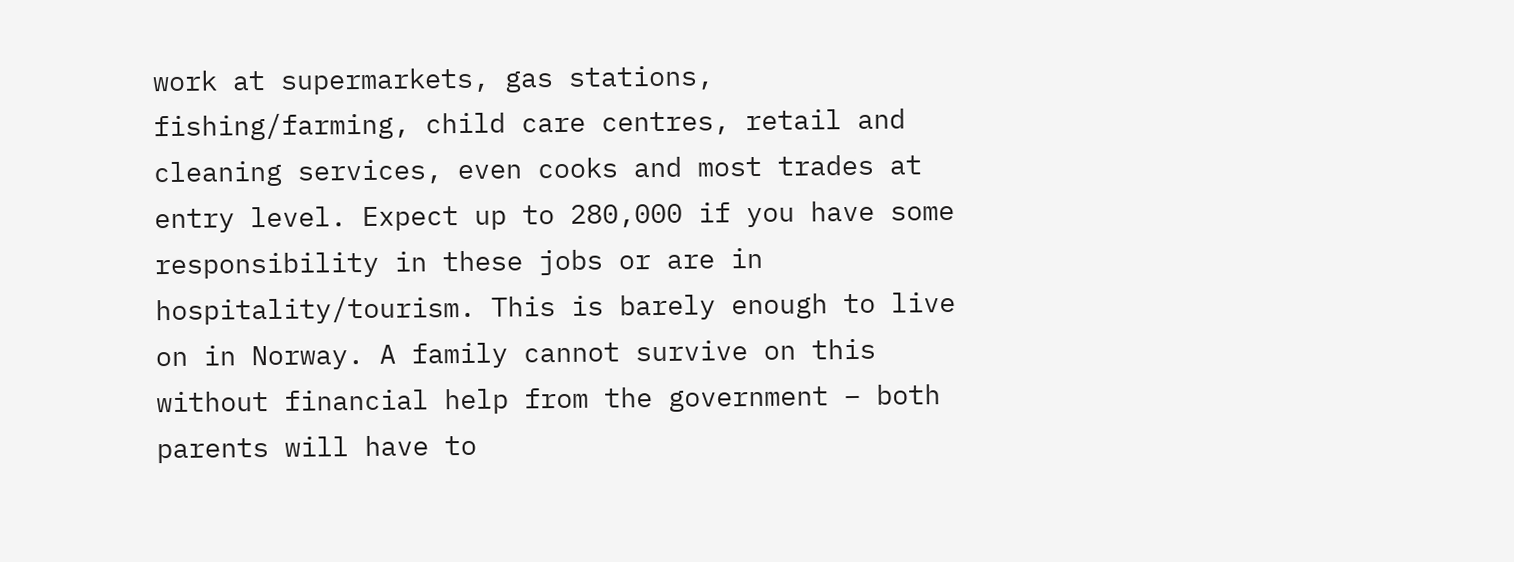work at supermarkets, gas stations, fishing/farming, child care centres, retail and cleaning services, even cooks and most trades at entry level. Expect up to 280,000 if you have some responsibility in these jobs or are in hospitality/tourism. This is barely enough to live on in Norway. A family cannot survive on this without financial help from the government – both parents will have to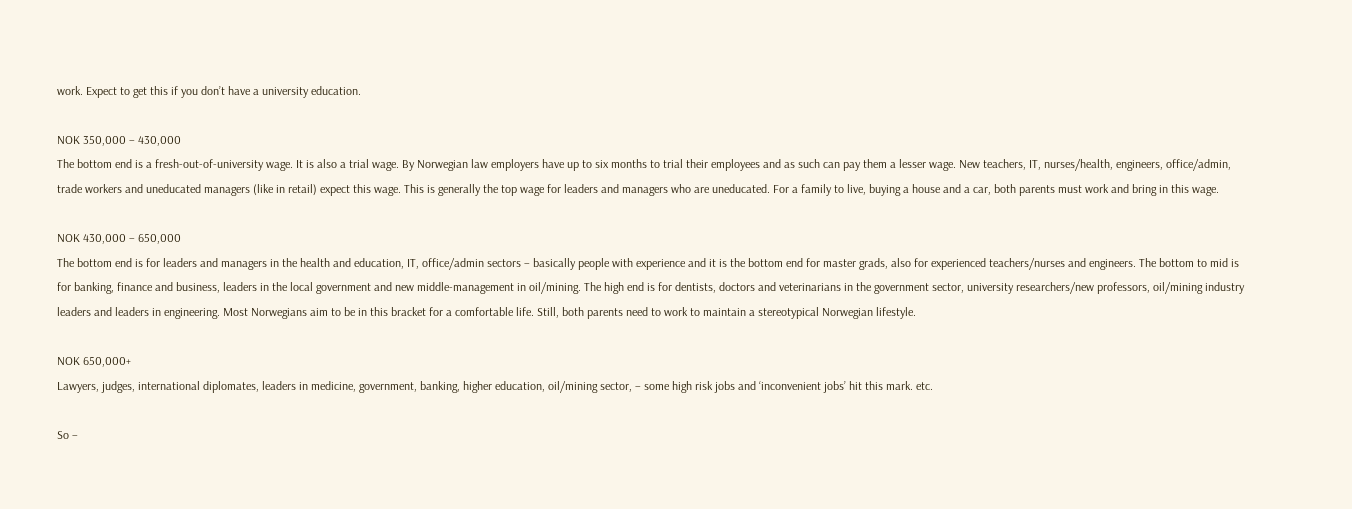work. Expect to get this if you don’t have a university education.

NOK 350,000 – 430,000
The bottom end is a fresh-out-of-university wage. It is also a trial wage. By Norwegian law employers have up to six months to trial their employees and as such can pay them a lesser wage. New teachers, IT, nurses/health, engineers, office/admin, trade workers and uneducated managers (like in retail) expect this wage. This is generally the top wage for leaders and managers who are uneducated. For a family to live, buying a house and a car, both parents must work and bring in this wage.

NOK 430,000 – 650,000
The bottom end is for leaders and managers in the health and education, IT, office/admin sectors – basically people with experience and it is the bottom end for master grads, also for experienced teachers/nurses and engineers. The bottom to mid is for banking, finance and business, leaders in the local government and new middle-management in oil/mining. The high end is for dentists, doctors and veterinarians in the government sector, university researchers/new professors, oil/mining industry leaders and leaders in engineering. Most Norwegians aim to be in this bracket for a comfortable life. Still, both parents need to work to maintain a stereotypical Norwegian lifestyle.

NOK 650,000+
Lawyers, judges, international diplomates, leaders in medicine, government, banking, higher education, oil/mining sector, – some high risk jobs and ‘inconvenient jobs’ hit this mark. etc.

So –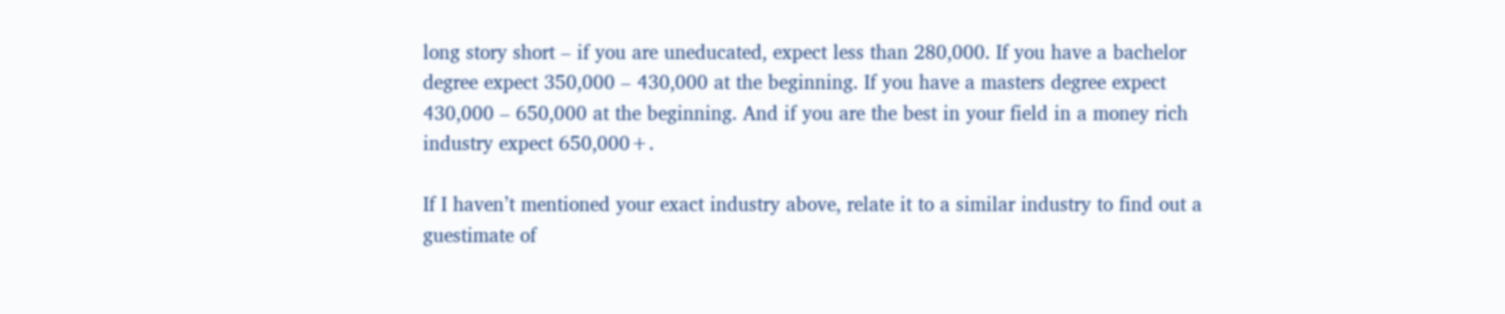long story short – if you are uneducated, expect less than 280,000. If you have a bachelor degree expect 350,000 – 430,000 at the beginning. If you have a masters degree expect 430,000 – 650,000 at the beginning. And if you are the best in your field in a money rich industry expect 650,000+.

If I haven’t mentioned your exact industry above, relate it to a similar industry to find out a guestimate of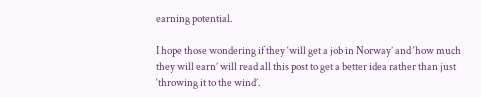earning potential.

I hope those wondering if they ‘will get a job in Norway’ and ‘how much they will earn’ will read all this post to get a better idea rather than just ‘throwing it to the wind’.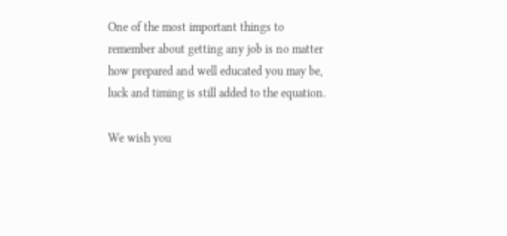One of the most important things to remember about getting any job is no matter how prepared and well educated you may be, luck and timing is still added to the equation.

We wish you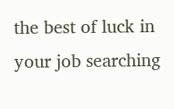the best of luck in your job searching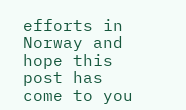efforts in Norway and hope this post has come to you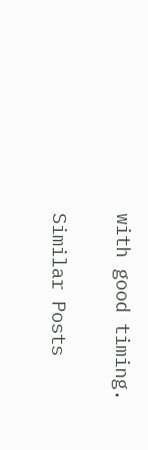with good timing.

Similar Posts